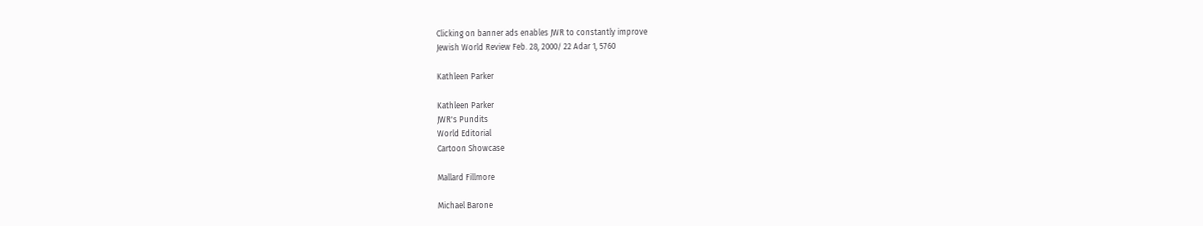Clicking on banner ads enables JWR to constantly improve
Jewish World Review Feb. 28, 2000/ 22 Adar 1, 5760

Kathleen Parker

Kathleen Parker
JWR's Pundits
World Editorial
Cartoon Showcase

Mallard Fillmore

Michael Barone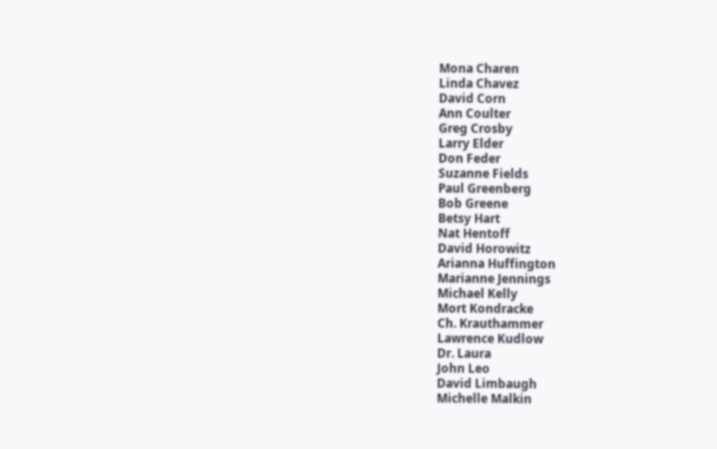Mona Charen
Linda Chavez
David Corn
Ann Coulter
Greg Crosby
Larry Elder
Don Feder
Suzanne Fields
Paul Greenberg
Bob Greene
Betsy Hart
Nat Hentoff
David Horowitz
Arianna Huffington
Marianne Jennings
Michael Kelly
Mort Kondracke
Ch. Krauthammer
Lawrence Kudlow
Dr. Laura
John Leo
David Limbaugh
Michelle Malkin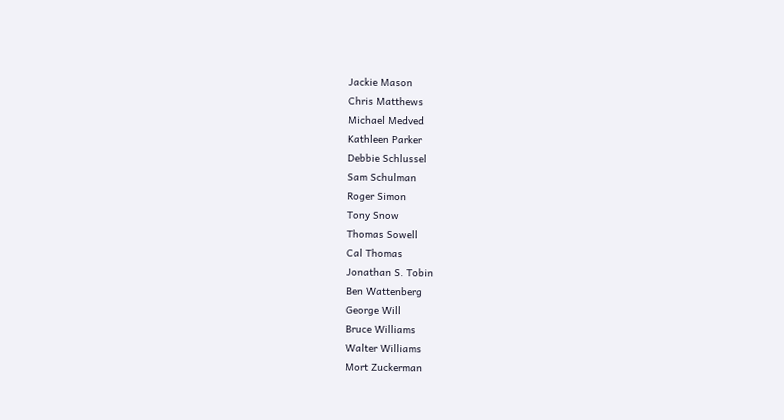Jackie Mason
Chris Matthews
Michael Medved
Kathleen Parker
Debbie Schlussel
Sam Schulman
Roger Simon
Tony Snow
Thomas Sowell
Cal Thomas
Jonathan S. Tobin
Ben Wattenberg
George Will
Bruce Williams
Walter Williams
Mort Zuckerman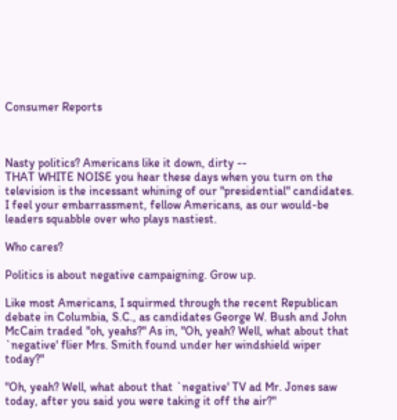Consumer Reports



Nasty politics? Americans like it down, dirty --
THAT WHITE NOISE you hear these days when you turn on the television is the incessant whining of our "presidential" candidates. I feel your embarrassment, fellow Americans, as our would-be leaders squabble over who plays nastiest.

Who cares?

Politics is about negative campaigning. Grow up.

Like most Americans, I squirmed through the recent Republican debate in Columbia, S.C., as candidates George W. Bush and John McCain traded "oh, yeahs?" As in, "Oh, yeah? Well, what about that `negative' flier Mrs. Smith found under her windshield wiper today?"

"Oh, yeah? Well, what about that `negative' TV ad Mr. Jones saw today, after you said you were taking it off the air?"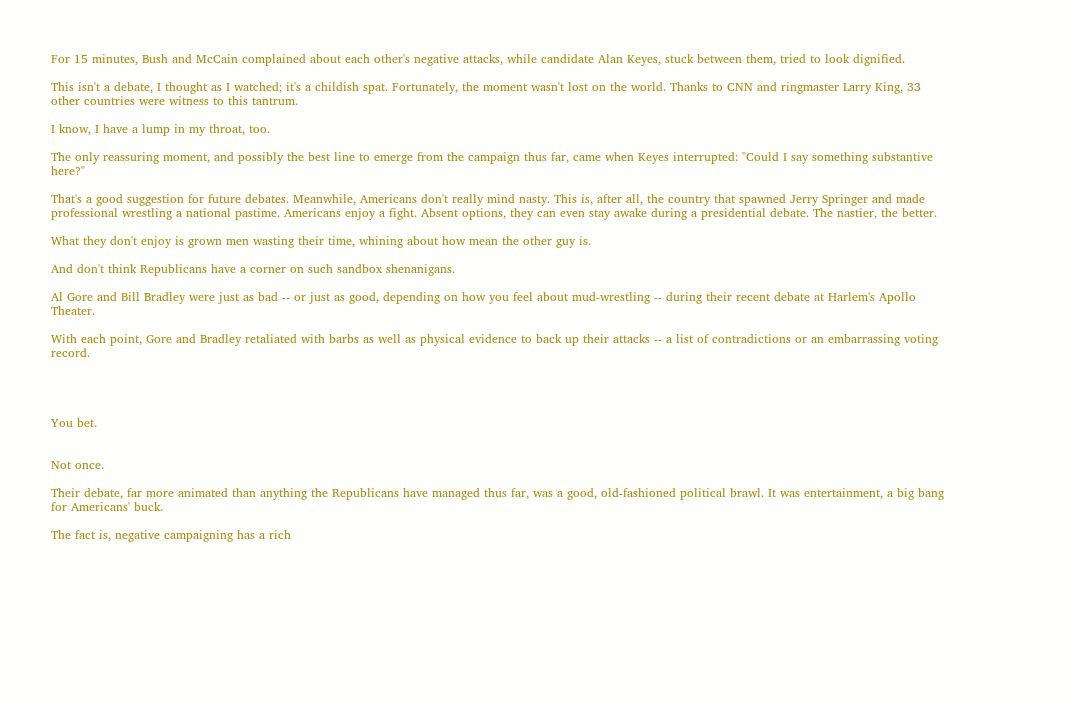For 15 minutes, Bush and McCain complained about each other's negative attacks, while candidate Alan Keyes, stuck between them, tried to look dignified.

This isn't a debate, I thought as I watched; it's a childish spat. Fortunately, the moment wasn't lost on the world. Thanks to CNN and ringmaster Larry King, 33 other countries were witness to this tantrum.

I know, I have a lump in my throat, too.

The only reassuring moment, and possibly the best line to emerge from the campaign thus far, came when Keyes interrupted: "Could I say something substantive here?"

That's a good suggestion for future debates. Meanwhile, Americans don't really mind nasty. This is, after all, the country that spawned Jerry Springer and made professional wrestling a national pastime. Americans enjoy a fight. Absent options, they can even stay awake during a presidential debate. The nastier, the better.

What they don't enjoy is grown men wasting their time, whining about how mean the other guy is.

And don't think Republicans have a corner on such sandbox shenanigans.

Al Gore and Bill Bradley were just as bad -- or just as good, depending on how you feel about mud-wrestling -- during their recent debate at Harlem's Apollo Theater.

With each point, Gore and Bradley retaliated with barbs as well as physical evidence to back up their attacks -- a list of contradictions or an embarrassing voting record.




You bet.


Not once.

Their debate, far more animated than anything the Republicans have managed thus far, was a good, old-fashioned political brawl. It was entertainment, a big bang for Americans' buck.

The fact is, negative campaigning has a rich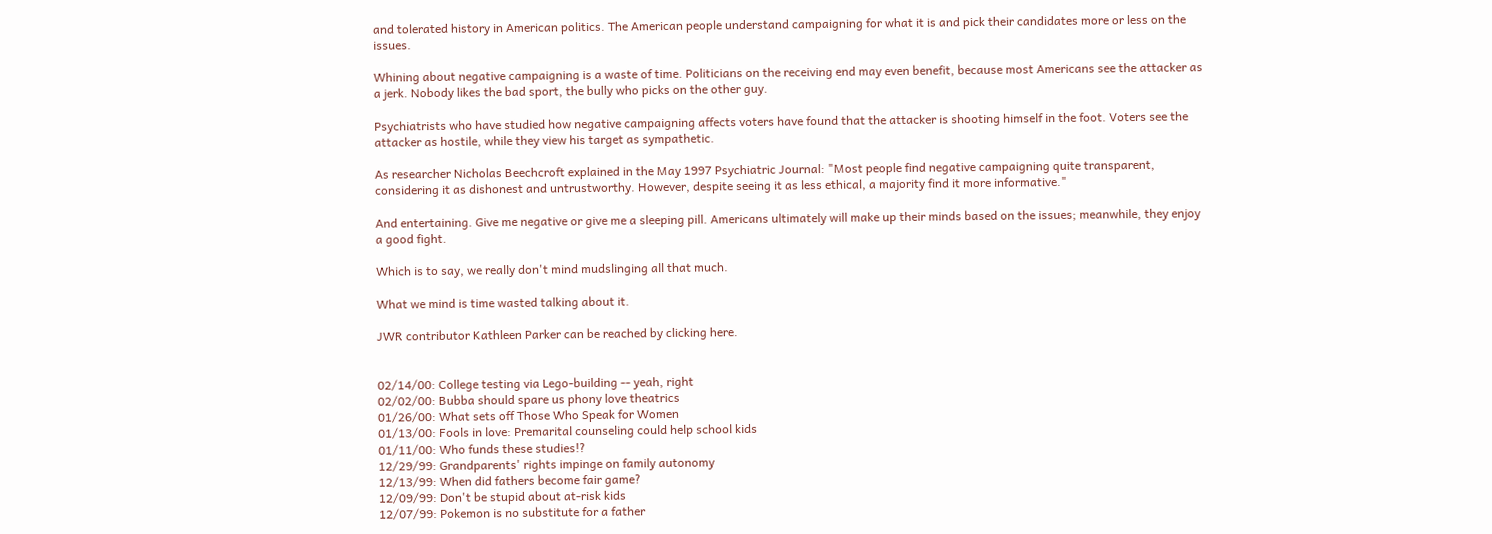and tolerated history in American politics. The American people understand campaigning for what it is and pick their candidates more or less on the issues.

Whining about negative campaigning is a waste of time. Politicians on the receiving end may even benefit, because most Americans see the attacker as a jerk. Nobody likes the bad sport, the bully who picks on the other guy.

Psychiatrists who have studied how negative campaigning affects voters have found that the attacker is shooting himself in the foot. Voters see the attacker as hostile, while they view his target as sympathetic.

As researcher Nicholas Beechcroft explained in the May 1997 Psychiatric Journal: "Most people find negative campaigning quite transparent, considering it as dishonest and untrustworthy. However, despite seeing it as less ethical, a majority find it more informative."

And entertaining. Give me negative or give me a sleeping pill. Americans ultimately will make up their minds based on the issues; meanwhile, they enjoy a good fight.

Which is to say, we really don't mind mudslinging all that much.

What we mind is time wasted talking about it.

JWR contributor Kathleen Parker can be reached by clicking here.


02/14/00: College testing via Lego-building -- yeah, right
02/02/00: Bubba should spare us phony love theatrics
01/26/00: What sets off Those Who Speak for Women
01/13/00: Fools in love: Premarital counseling could help school kids
01/11/00: Who funds these studies!?
12/29/99: Grandparents' rights impinge on family autonomy
12/13/99: When did fathers become fair game?
12/09/99: Don't be stupid about at-risk kids
12/07/99: Pokemon is no substitute for a father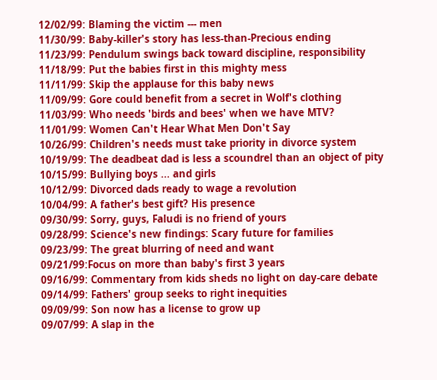12/02/99: Blaming the victim --- men
11/30/99: Baby-killer's story has less-than-Precious ending
11/23/99: Pendulum swings back toward discipline, responsibility
11/18/99: Put the babies first in this mighty mess
11/11/99: Skip the applause for this baby news
11/09/99: Gore could benefit from a secret in Wolf's clothing
11/03/99: Who needs 'birds and bees' when we have MTV?
11/01/99: Women Can't Hear What Men Don't Say
10/26/99: Children's needs must take priority in divorce system
10/19/99: The deadbeat dad is less a scoundrel than an object of pity
10/15/99: Bullying boys ... and girls
10/12/99: Divorced dads ready to wage a revolution
10/04/99: A father's best gift? His presence
09/30/99: Sorry, guys, Faludi is no friend of yours
09/28/99: Science's new findings: Scary future for families
09/23/99: The great blurring of need and want
09/21/99:Focus on more than baby's first 3 years
09/16/99: Commentary from kids sheds no light on day-care debate
09/14/99: Fathers' group seeks to right inequities
09/09/99: Son now has a license to grow up
09/07/99: A slap in the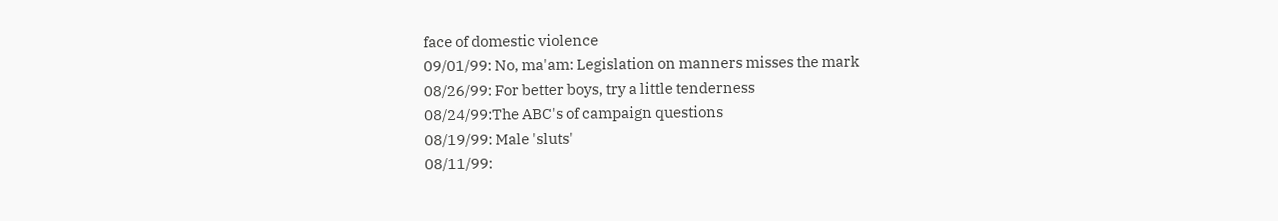face of domestic violence
09/01/99: No, ma'am: Legislation on manners misses the mark
08/26/99: For better boys, try a little tenderness
08/24/99:The ABC's of campaign questions
08/19/99: Male 'sluts'
08/11/99: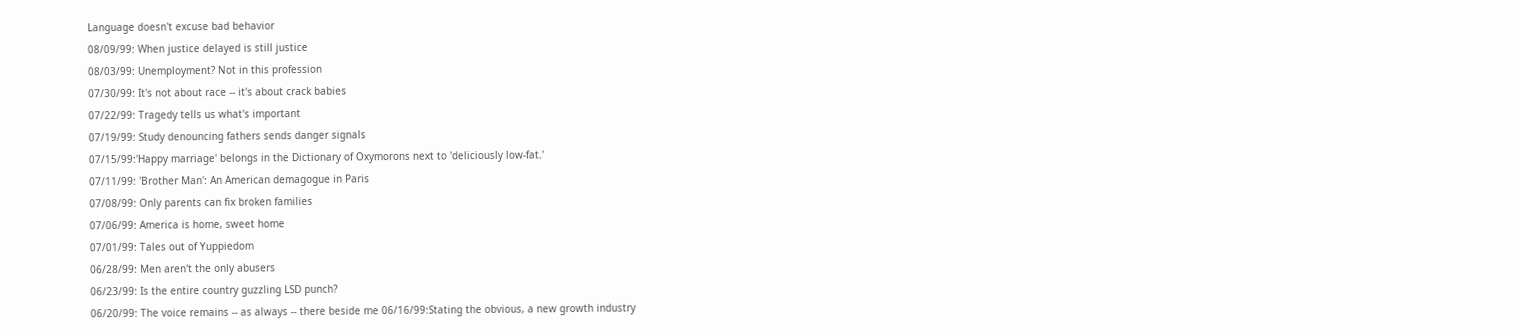Language doesn't excuse bad behavior
08/09/99: When justice delayed is still justice
08/03/99: Unemployment? Not in this profession
07/30/99: It's not about race -- it's about crack babies
07/22/99: Tragedy tells us what's important
07/19/99: Study denouncing fathers sends danger signals
07/15/99:'Happy marriage' belongs in the Dictionary of Oxymorons next to 'deliciously low-fat.'
07/11/99: 'Brother Man': An American demagogue in Paris
07/08/99: Only parents can fix broken families
07/06/99: America is home, sweet home
07/01/99: Tales out of Yuppiedom
06/28/99: Men aren't the only abusers
06/23/99: Is the entire country guzzling LSD punch?
06/20/99: The voice remains -- as always -- there beside me 06/16/99:Stating the obvious, a new growth industry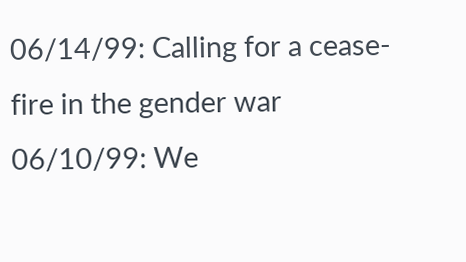06/14/99: Calling for a cease-fire in the gender war
06/10/99: We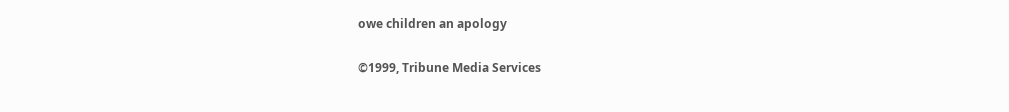owe children an apology

©1999, Tribune Media Services